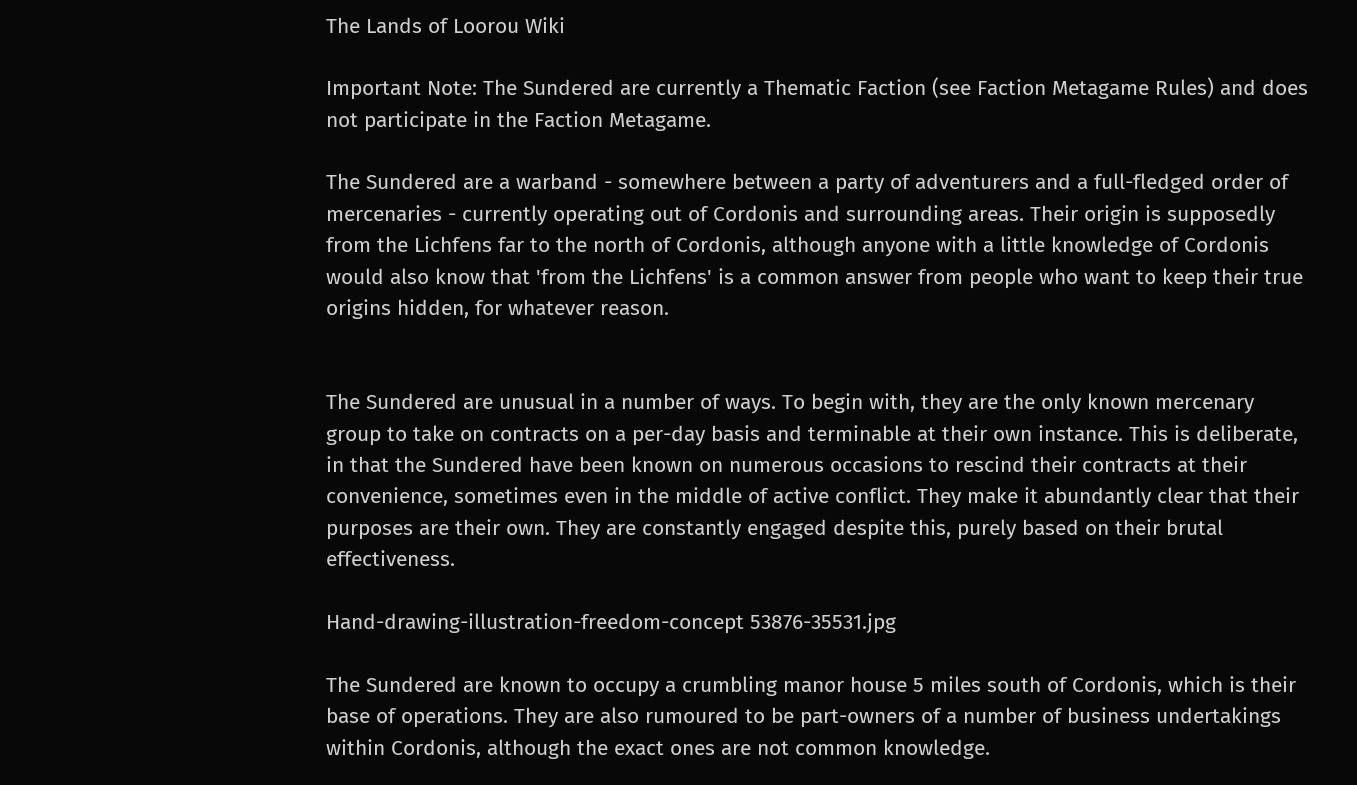The Lands of Loorou Wiki

Important Note: The Sundered are currently a Thematic Faction (see Faction Metagame Rules) and does not participate in the Faction Metagame.

The Sundered are a warband - somewhere between a party of adventurers and a full-fledged order of mercenaries - currently operating out of Cordonis and surrounding areas. Their origin is supposedly from the Lichfens far to the north of Cordonis, although anyone with a little knowledge of Cordonis would also know that 'from the Lichfens' is a common answer from people who want to keep their true origins hidden, for whatever reason.


The Sundered are unusual in a number of ways. To begin with, they are the only known mercenary group to take on contracts on a per-day basis and terminable at their own instance. This is deliberate, in that the Sundered have been known on numerous occasions to rescind their contracts at their convenience, sometimes even in the middle of active conflict. They make it abundantly clear that their purposes are their own. They are constantly engaged despite this, purely based on their brutal effectiveness.

Hand-drawing-illustration-freedom-concept 53876-35531.jpg

The Sundered are known to occupy a crumbling manor house 5 miles south of Cordonis, which is their base of operations. They are also rumoured to be part-owners of a number of business undertakings within Cordonis, although the exact ones are not common knowledge.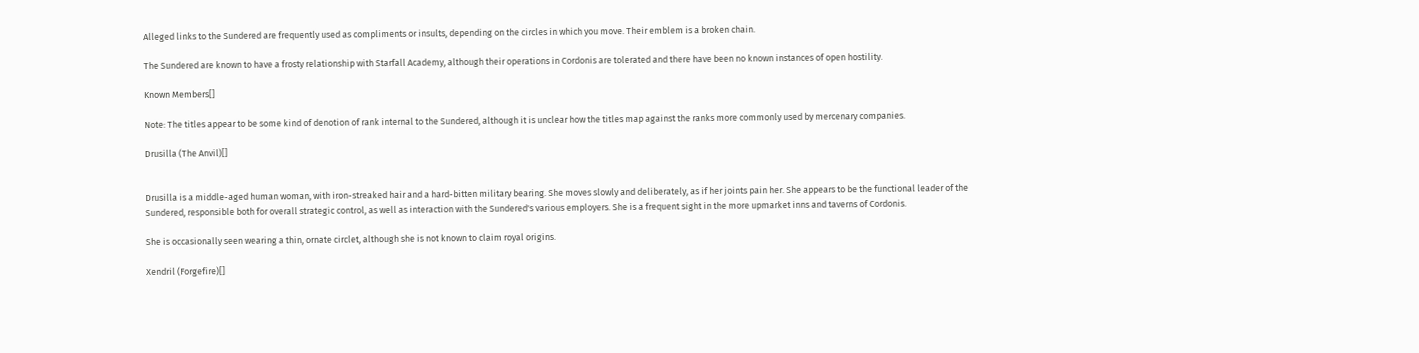Alleged links to the Sundered are frequently used as compliments or insults, depending on the circles in which you move. Their emblem is a broken chain.

The Sundered are known to have a frosty relationship with Starfall Academy, although their operations in Cordonis are tolerated and there have been no known instances of open hostility.

Known Members[]

Note: The titles appear to be some kind of denotion of rank internal to the Sundered, although it is unclear how the titles map against the ranks more commonly used by mercenary companies.

Drusilla (The Anvil)[]


Drusilla is a middle-aged human woman, with iron-streaked hair and a hard-bitten military bearing. She moves slowly and deliberately, as if her joints pain her. She appears to be the functional leader of the Sundered, responsible both for overall strategic control, as well as interaction with the Sundered's various employers. She is a frequent sight in the more upmarket inns and taverns of Cordonis.

She is occasionally seen wearing a thin, ornate circlet, although she is not known to claim royal origins.

Xendril (Forgefire)[]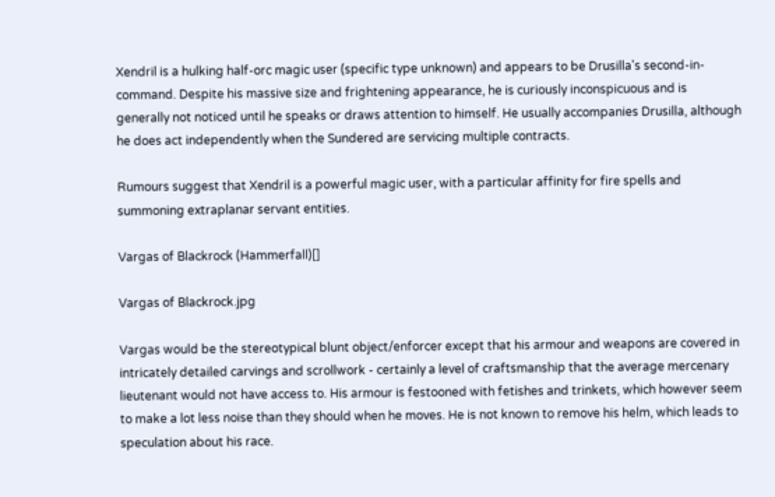Xendril is a hulking half-orc magic user (specific type unknown) and appears to be Drusilla's second-in-command. Despite his massive size and frightening appearance, he is curiously inconspicuous and is generally not noticed until he speaks or draws attention to himself. He usually accompanies Drusilla, although he does act independently when the Sundered are servicing multiple contracts.

Rumours suggest that Xendril is a powerful magic user, with a particular affinity for fire spells and summoning extraplanar servant entities.

Vargas of Blackrock (Hammerfall)[]

Vargas of Blackrock.jpg

Vargas would be the stereotypical blunt object/enforcer except that his armour and weapons are covered in intricately detailed carvings and scrollwork - certainly a level of craftsmanship that the average mercenary lieutenant would not have access to. His armour is festooned with fetishes and trinkets, which however seem to make a lot less noise than they should when he moves. He is not known to remove his helm, which leads to speculation about his race.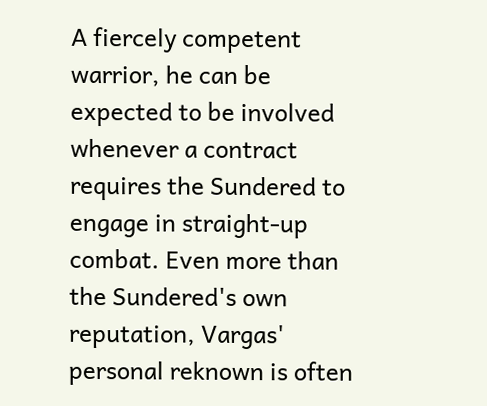A fiercely competent warrior, he can be expected to be involved whenever a contract requires the Sundered to engage in straight-up combat. Even more than the Sundered's own reputation, Vargas' personal reknown is often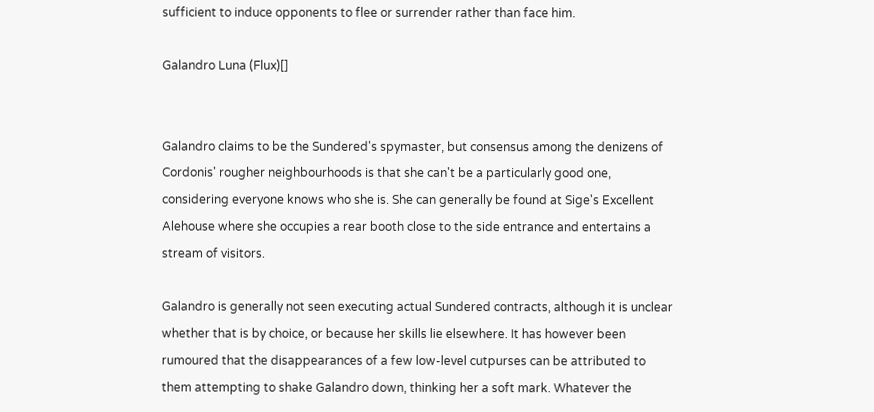sufficient to induce opponents to flee or surrender rather than face him.

Galandro Luna (Flux)[]


Galandro claims to be the Sundered's spymaster, but consensus among the denizens of Cordonis' rougher neighbourhoods is that she can't be a particularly good one, considering everyone knows who she is. She can generally be found at Sige's Excellent Alehouse where she occupies a rear booth close to the side entrance and entertains a stream of visitors.

Galandro is generally not seen executing actual Sundered contracts, although it is unclear whether that is by choice, or because her skills lie elsewhere. It has however been rumoured that the disappearances of a few low-level cutpurses can be attributed to them attempting to shake Galandro down, thinking her a soft mark. Whatever the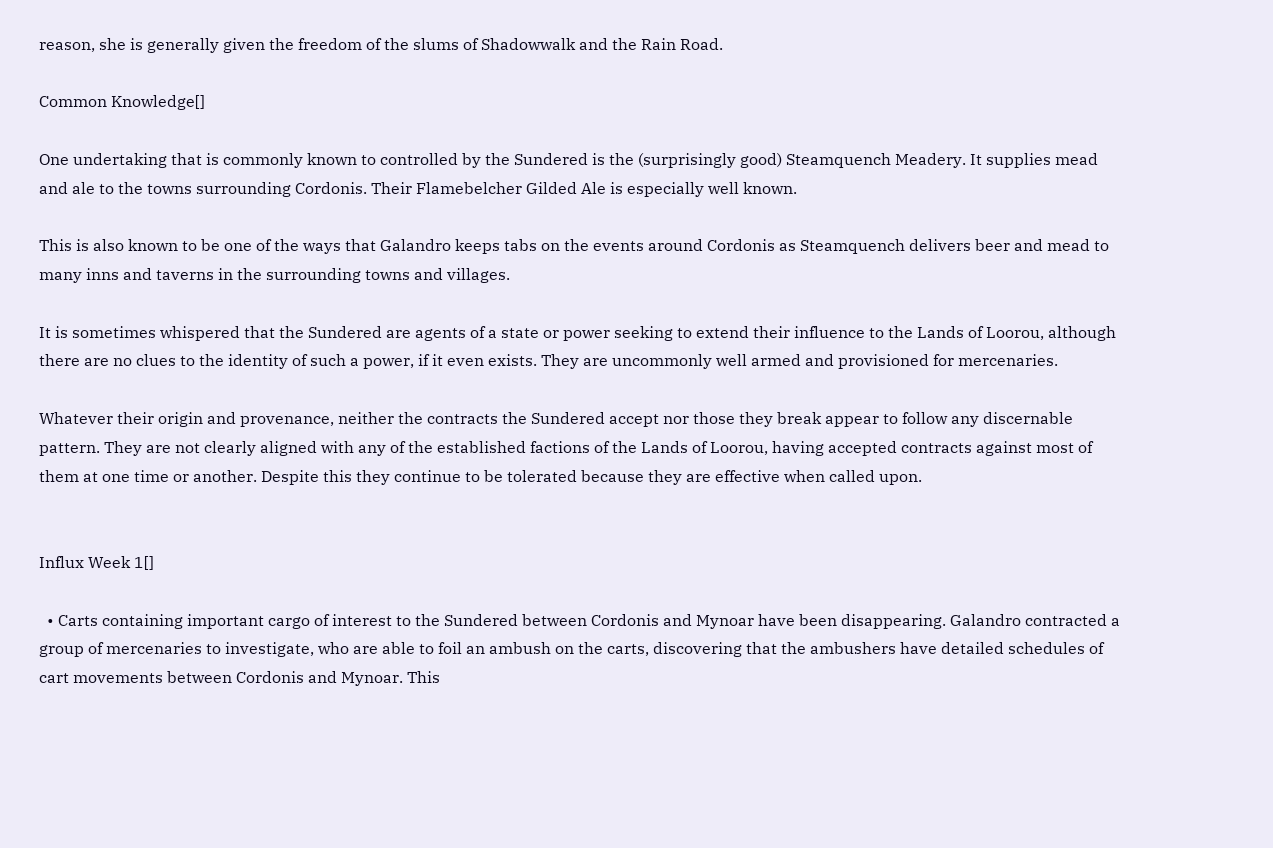reason, she is generally given the freedom of the slums of Shadowwalk and the Rain Road.

Common Knowledge[]

One undertaking that is commonly known to controlled by the Sundered is the (surprisingly good) Steamquench Meadery. It supplies mead and ale to the towns surrounding Cordonis. Their Flamebelcher Gilded Ale is especially well known.

This is also known to be one of the ways that Galandro keeps tabs on the events around Cordonis as Steamquench delivers beer and mead to many inns and taverns in the surrounding towns and villages.

It is sometimes whispered that the Sundered are agents of a state or power seeking to extend their influence to the Lands of Loorou, although there are no clues to the identity of such a power, if it even exists. They are uncommonly well armed and provisioned for mercenaries.

Whatever their origin and provenance, neither the contracts the Sundered accept nor those they break appear to follow any discernable pattern. They are not clearly aligned with any of the established factions of the Lands of Loorou, having accepted contracts against most of them at one time or another. Despite this they continue to be tolerated because they are effective when called upon.


Influx Week 1[]

  • Carts containing important cargo of interest to the Sundered between Cordonis and Mynoar have been disappearing. Galandro contracted a group of mercenaries to investigate, who are able to foil an ambush on the carts, discovering that the ambushers have detailed schedules of cart movements between Cordonis and Mynoar. This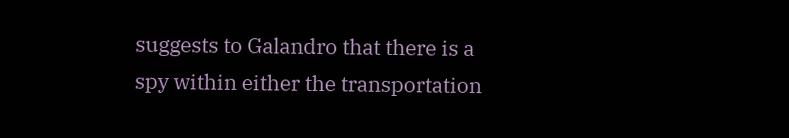suggests to Galandro that there is a spy within either the transportation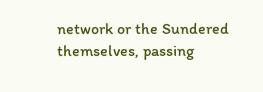network or the Sundered themselves, passing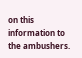on this information to the ambushers.